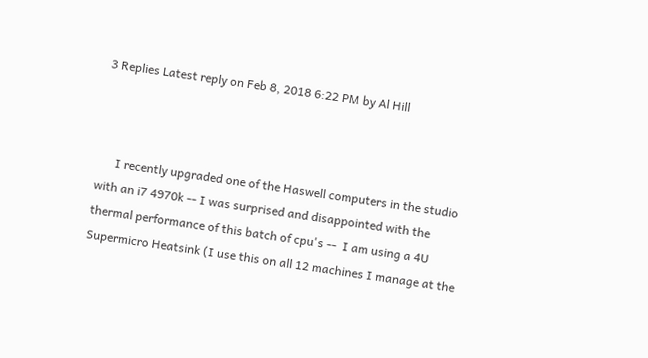3 Replies Latest reply on Feb 8, 2018 6:22 PM by Al Hill



      I recently upgraded one of the Haswell computers in the studio with an i7 4970k -- I was surprised and disappointed with the thermal performance of this batch of cpu's --  I am using a 4U Supermicro Heatsink (I use this on all 12 machines I manage at the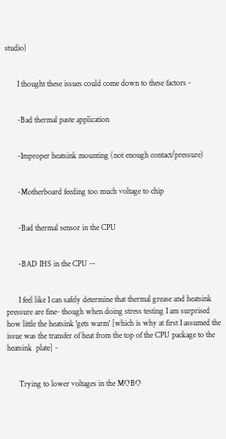studio)


      I thought these issues could come down to these factors -


      -Bad thermal paste application


      -Improper heatsink mounting (not enough contact/pressure)


      -Motherboard feeding too much voltage to chip


      -Bad thermal sensor in the CPU


      -BAD IHS in the CPU --


      I feel like I can safely determine that thermal grease and heatsink pressure are fine- though when doing stress testing I am surprised how little the heatsink 'gets warm' [which is why at first I assumed the issue was the transfer of heat from the top of the CPU package to the heatsink  plate] -


      Trying to lower voltages in the MOBO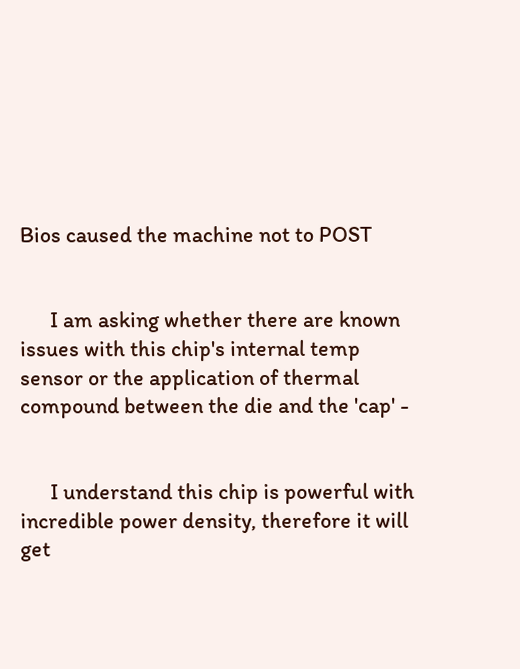Bios caused the machine not to POST


      I am asking whether there are known issues with this chip's internal temp sensor or the application of thermal compound between the die and the 'cap' -


      I understand this chip is powerful with incredible power density, therefore it will get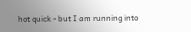hot quick - but I am running into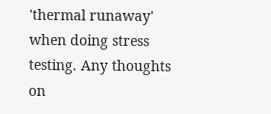'thermal runaway' when doing stress testing. Any thoughts on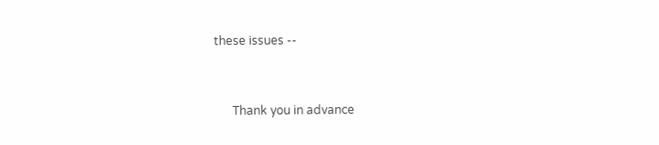these issues --


      Thank you in advance